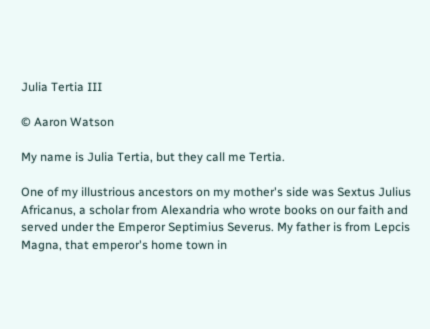Julia Tertia III

© Aaron Watson

My name is Julia Tertia, but they call me Tertia.

One of my illustrious ancestors on my mother's side was Sextus Julius Africanus, a scholar from Alexandria who wrote books on our faith and served under the Emperor Septimius Severus. My father is from Lepcis Magna, that emperor's home town in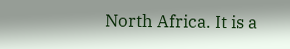North Africa. It is a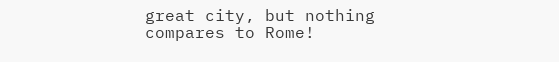great city, but nothing compares to Rome!